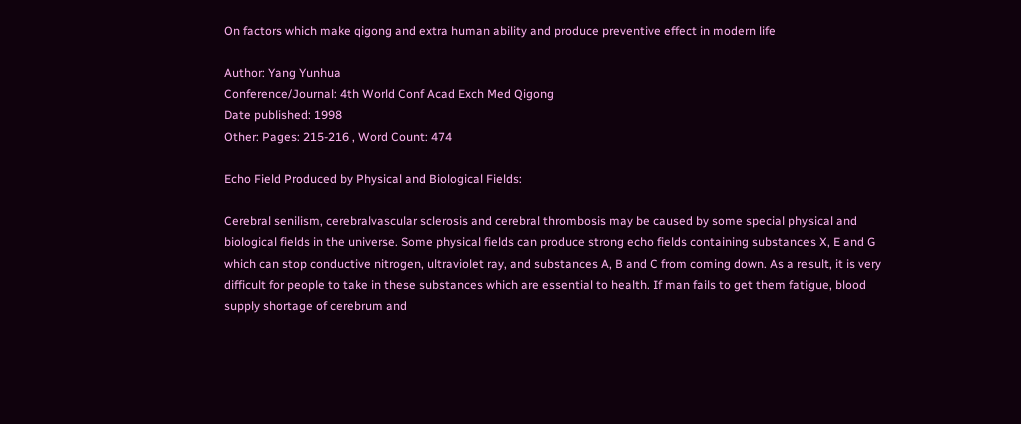On factors which make qigong and extra human ability and produce preventive effect in modern life

Author: Yang Yunhua
Conference/Journal: 4th World Conf Acad Exch Med Qigong
Date published: 1998
Other: Pages: 215-216 , Word Count: 474

Echo Field Produced by Physical and Biological Fields:

Cerebral senilism, cerebralvascular sclerosis and cerebral thrombosis may be caused by some special physical and biological fields in the universe. Some physical fields can produce strong echo fields containing substances X, E and G which can stop conductive nitrogen, ultraviolet ray, and substances A, B and C from coming down. As a result, it is very difficult for people to take in these substances which are essential to health. If man fails to get them fatigue, blood supply shortage of cerebrum and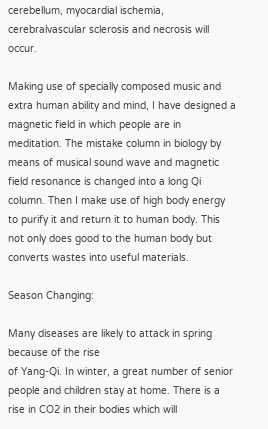cerebellum, myocardial ischemia, cerebralvascular sclerosis and necrosis will occur.

Making use of specially composed music and extra human ability and mind, I have designed a magnetic field in which people are in meditation. The mistake column in biology by means of musical sound wave and magnetic field resonance is changed into a long Qi column. Then I make use of high body energy to purify it and return it to human body. This not only does good to the human body but converts wastes into useful materials.

Season Changing:

Many diseases are likely to attack in spring because of the rise
of Yang-Qi. In winter, a great number of senior people and children stay at home. There is a rise in CO2 in their bodies which will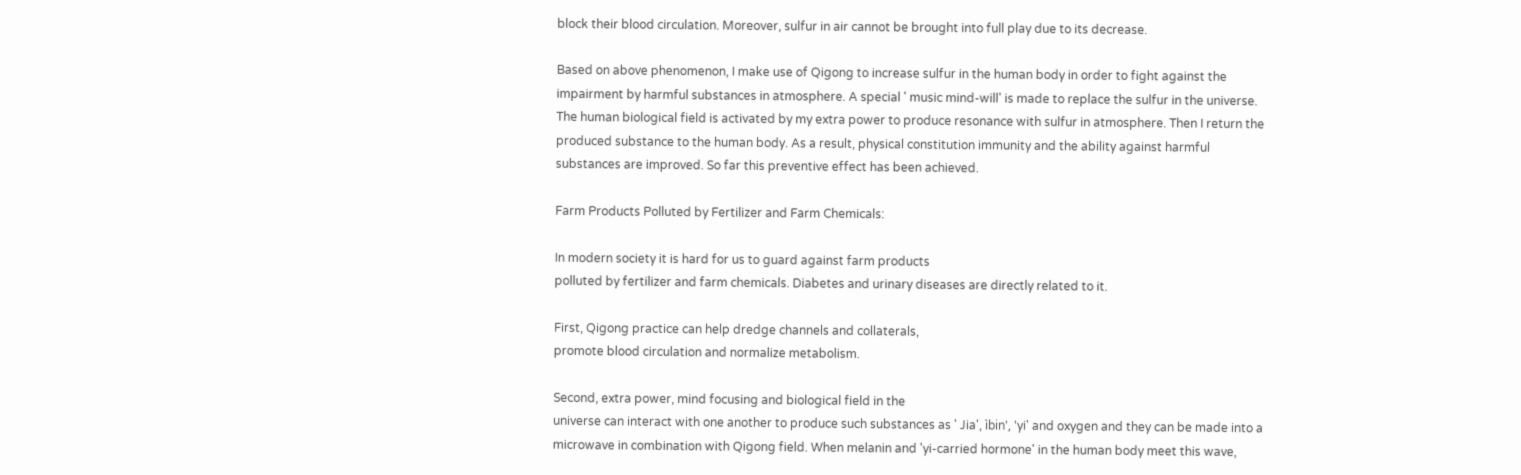block their blood circulation. Moreover, sulfur in air cannot be brought into full play due to its decrease.

Based on above phenomenon, I make use of Qigong to increase sulfur in the human body in order to fight against the impairment by harmful substances in atmosphere. A special ' music mind-will' is made to replace the sulfur in the universe. The human biological field is activated by my extra power to produce resonance with sulfur in atmosphere. Then I return the produced substance to the human body. As a result, physical constitution immunity and the ability against harmful substances are improved. So far this preventive effect has been achieved.

Farm Products Polluted by Fertilizer and Farm Chemicals:

In modern society it is hard for us to guard against farm products
polluted by fertilizer and farm chemicals. Diabetes and urinary diseases are directly related to it.

First, Qigong practice can help dredge channels and collaterals,
promote blood circulation and normalize metabolism.

Second, extra power, mind focusing and biological field in the
universe can interact with one another to produce such substances as ' Jia', ìbin', 'yi' and oxygen and they can be made into a microwave in combination with Qigong field. When melanin and 'yi-carried hormone' in the human body meet this wave,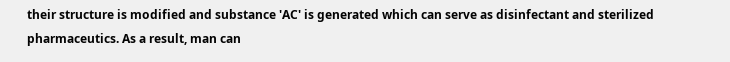their structure is modified and substance 'AC' is generated which can serve as disinfectant and sterilized pharmaceutics. As a result, man can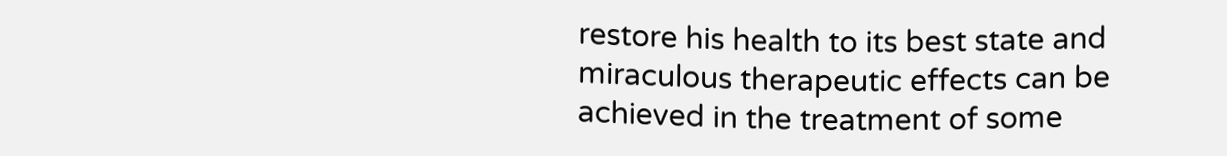restore his health to its best state and miraculous therapeutic effects can be achieved in the treatment of some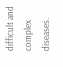difficult and complex diseases.